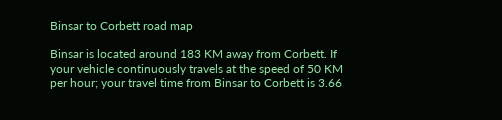Binsar to Corbett road map

Binsar is located around 183 KM away from Corbett. If your vehicle continuously travels at the speed of 50 KM per hour; your travel time from Binsar to Corbett is 3.66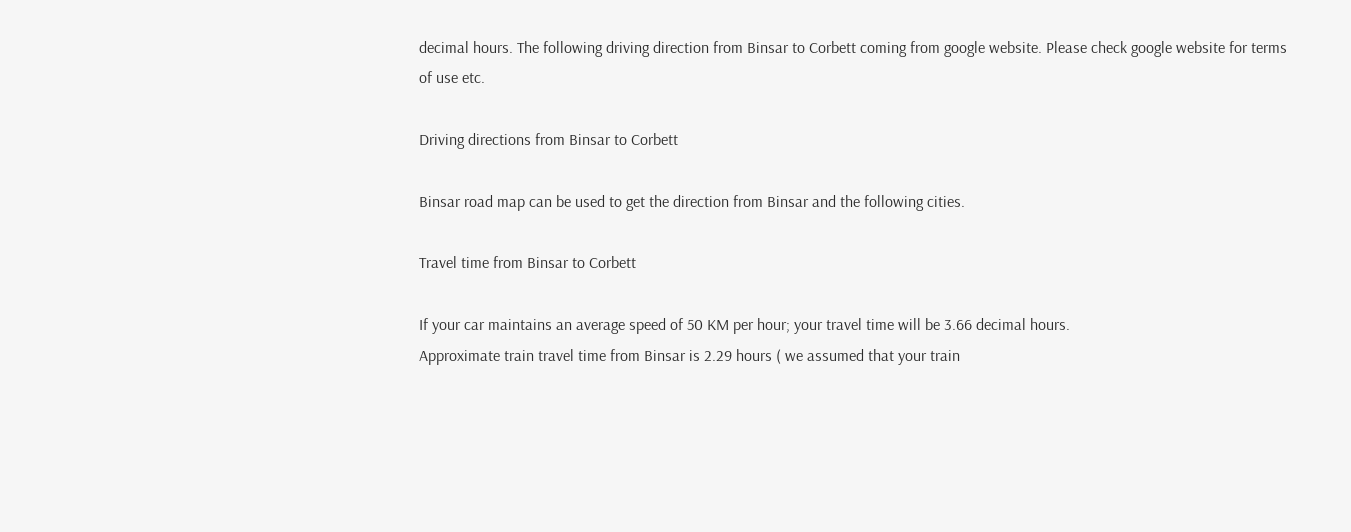decimal hours. The following driving direction from Binsar to Corbett coming from google website. Please check google website for terms of use etc.

Driving directions from Binsar to Corbett

Binsar road map can be used to get the direction from Binsar and the following cities.

Travel time from Binsar to Corbett

If your car maintains an average speed of 50 KM per hour; your travel time will be 3.66 decimal hours.
Approximate train travel time from Binsar is 2.29 hours ( we assumed that your train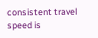consistent travel speed is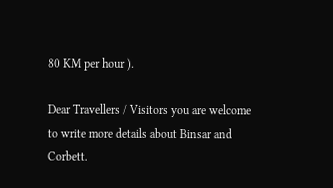80 KM per hour ).

Dear Travellers / Visitors you are welcome to write more details about Binsar and Corbett.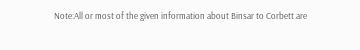Note:All or most of the given information about Binsar to Corbett are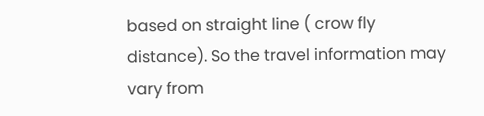based on straight line ( crow fly distance). So the travel information may vary from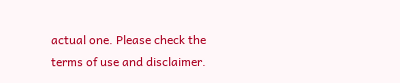actual one. Please check the terms of use and disclaimer.